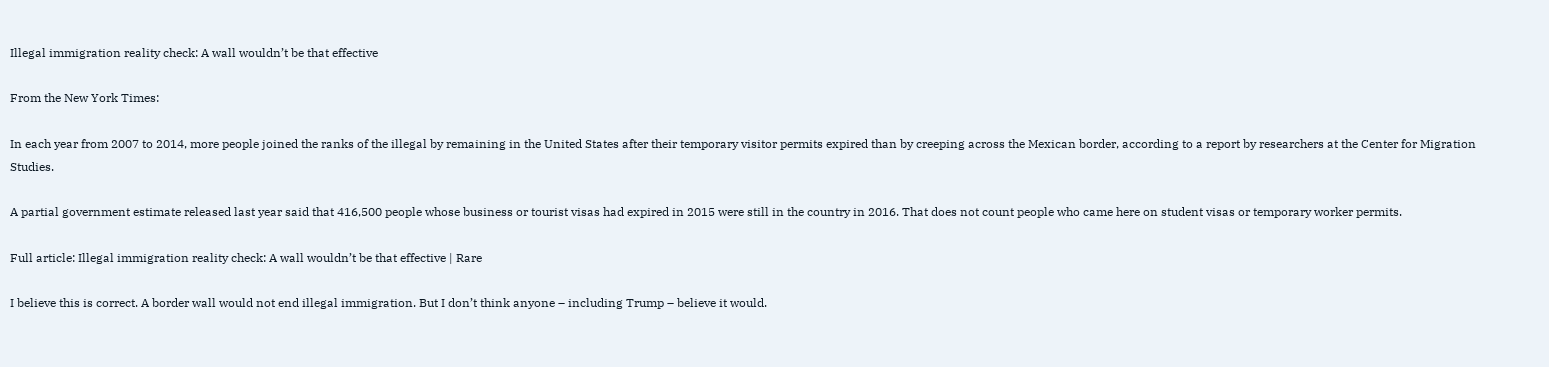Illegal immigration reality check: A wall wouldn’t be that effective

From the New York Times:

In each year from 2007 to 2014, more people joined the ranks of the illegal by remaining in the United States after their temporary visitor permits expired than by creeping across the Mexican border, according to a report by researchers at the Center for Migration Studies.

A partial government estimate released last year said that 416,500 people whose business or tourist visas had expired in 2015 were still in the country in 2016. That does not count people who came here on student visas or temporary worker permits.

Full article: Illegal immigration reality check: A wall wouldn’t be that effective | Rare

I believe this is correct. A border wall would not end illegal immigration. But I don’t think anyone – including Trump – believe it would.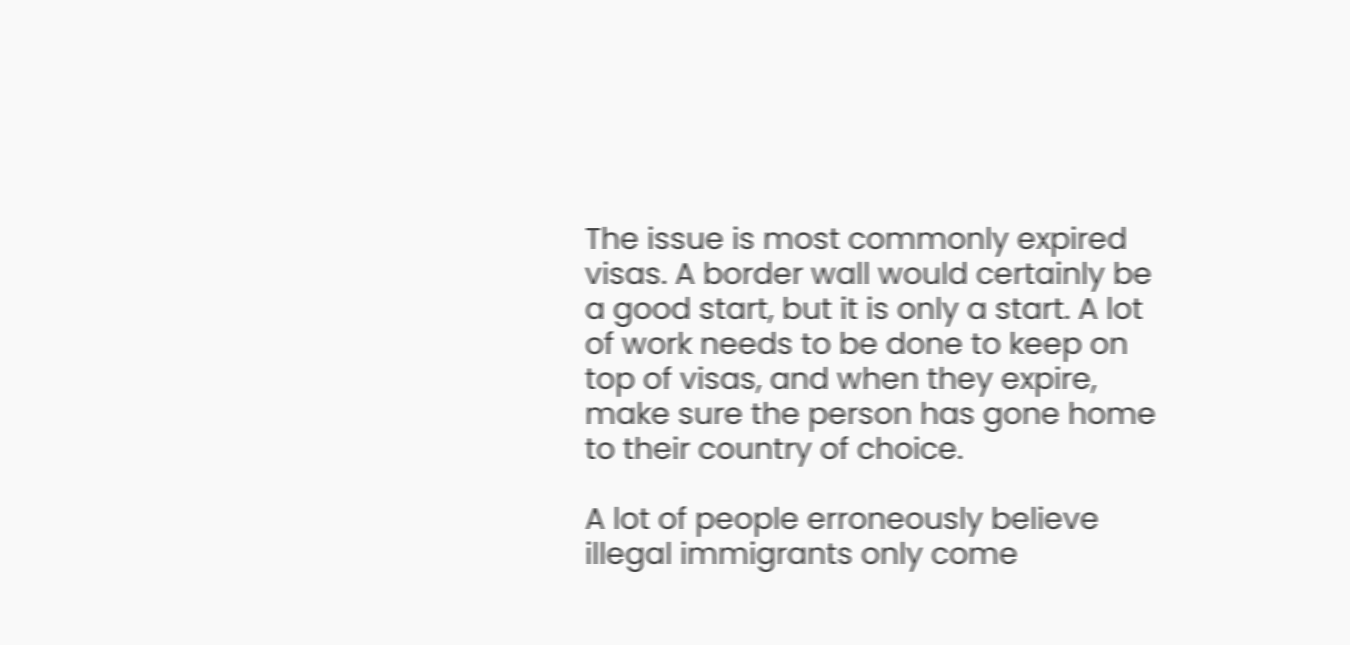The issue is most commonly expired visas. A border wall would certainly be a good start, but it is only a start. A lot of work needs to be done to keep on top of visas, and when they expire, make sure the person has gone home to their country of choice.

A lot of people erroneously believe illegal immigrants only come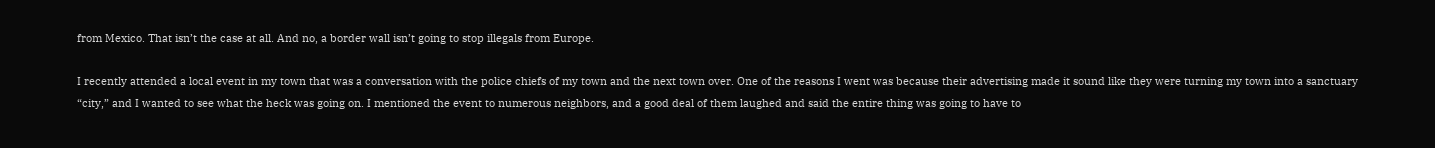from Mexico. That isn’t the case at all. And no, a border wall isn’t going to stop illegals from Europe.

I recently attended a local event in my town that was a conversation with the police chiefs of my town and the next town over. One of the reasons I went was because their advertising made it sound like they were turning my town into a sanctuary “city,” and I wanted to see what the heck was going on. I mentioned the event to numerous neighbors, and a good deal of them laughed and said the entire thing was going to have to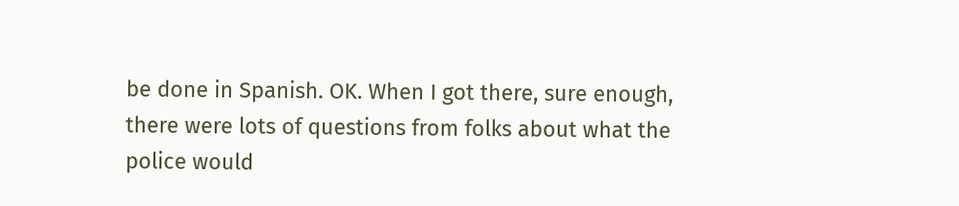be done in Spanish. OK. When I got there, sure enough, there were lots of questions from folks about what the police would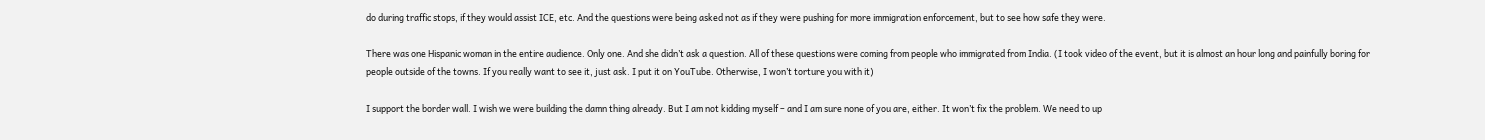do during traffic stops, if they would assist ICE, etc. And the questions were being asked not as if they were pushing for more immigration enforcement, but to see how safe they were.

There was one Hispanic woman in the entire audience. Only one. And she didn’t ask a question. All of these questions were coming from people who immigrated from India. (I took video of the event, but it is almost an hour long and painfully boring for people outside of the towns. If you really want to see it, just ask. I put it on YouTube. Otherwise, I won’t torture you with it)

I support the border wall. I wish we were building the damn thing already. But I am not kidding myself – and I am sure none of you are, either. It won’t fix the problem. We need to up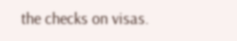the checks on visas.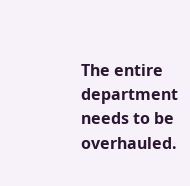The entire department needs to be overhauled.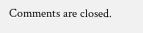Comments are closed.